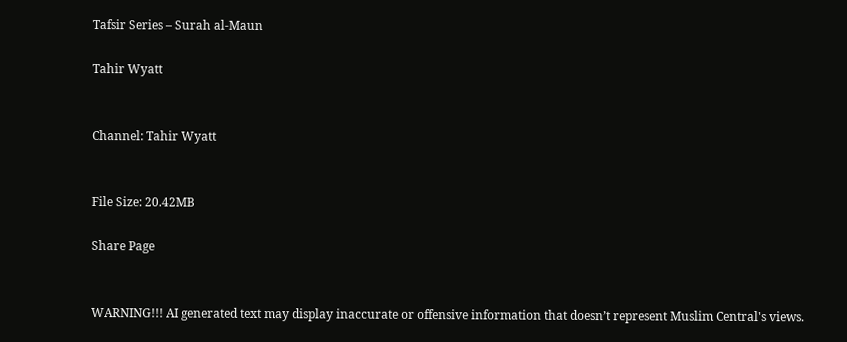Tafsir Series – Surah al-Maun

Tahir Wyatt


Channel: Tahir Wyatt


File Size: 20.42MB

Share Page


WARNING!!! AI generated text may display inaccurate or offensive information that doesn’t represent Muslim Central's views.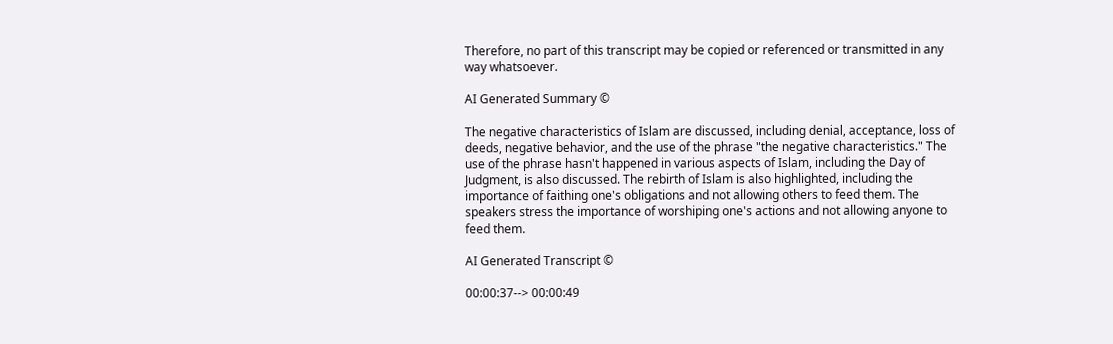Therefore, no part of this transcript may be copied or referenced or transmitted in any way whatsoever.

AI Generated Summary ©

The negative characteristics of Islam are discussed, including denial, acceptance, loss of deeds, negative behavior, and the use of the phrase "the negative characteristics." The use of the phrase hasn't happened in various aspects of Islam, including the Day of Judgment, is also discussed. The rebirth of Islam is also highlighted, including the importance of faithing one's obligations and not allowing others to feed them. The speakers stress the importance of worshiping one's actions and not allowing anyone to feed them.

AI Generated Transcript ©

00:00:37--> 00:00:49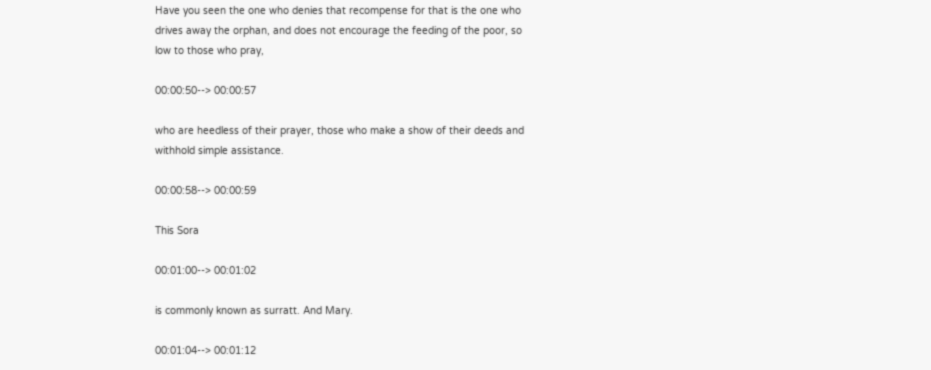Have you seen the one who denies that recompense for that is the one who drives away the orphan, and does not encourage the feeding of the poor, so low to those who pray,

00:00:50--> 00:00:57

who are heedless of their prayer, those who make a show of their deeds and withhold simple assistance.

00:00:58--> 00:00:59

This Sora

00:01:00--> 00:01:02

is commonly known as surratt. And Mary.

00:01:04--> 00:01:12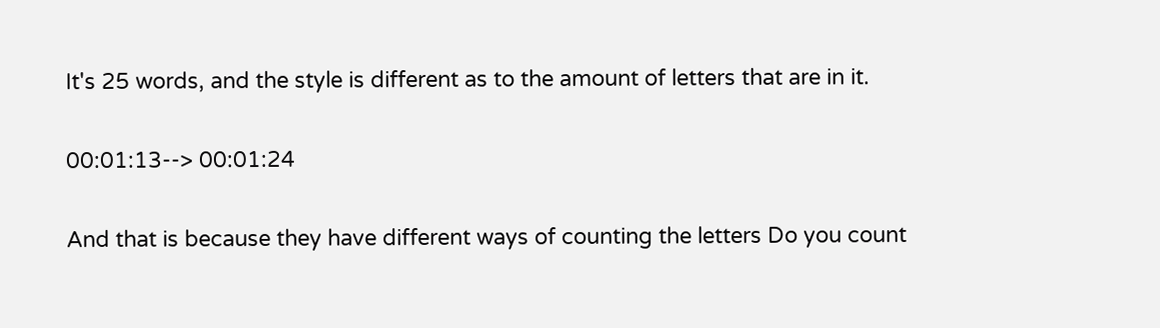It's 25 words, and the style is different as to the amount of letters that are in it.

00:01:13--> 00:01:24

And that is because they have different ways of counting the letters Do you count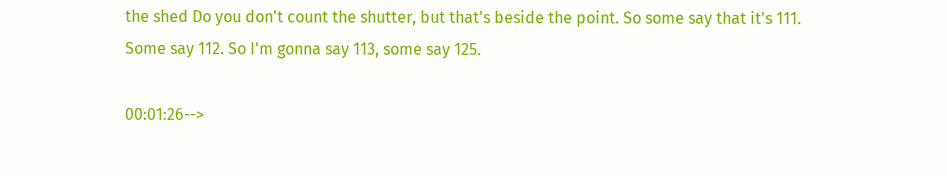the shed Do you don't count the shutter, but that's beside the point. So some say that it's 111. Some say 112. So I'm gonna say 113, some say 125.

00:01:26-->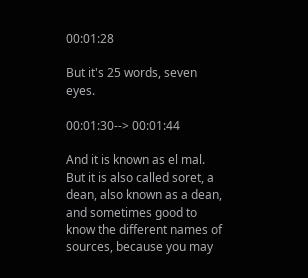00:01:28

But it's 25 words, seven eyes.

00:01:30--> 00:01:44

And it is known as el mal. But it is also called soret, a dean, also known as a dean, and sometimes good to know the different names of sources, because you may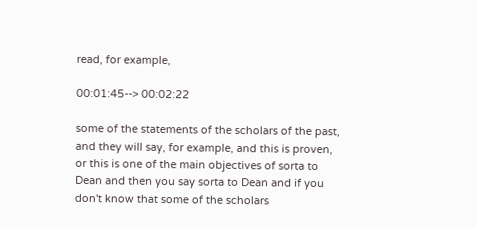read, for example,

00:01:45--> 00:02:22

some of the statements of the scholars of the past, and they will say, for example, and this is proven, or this is one of the main objectives of sorta to Dean and then you say sorta to Dean and if you don't know that some of the scholars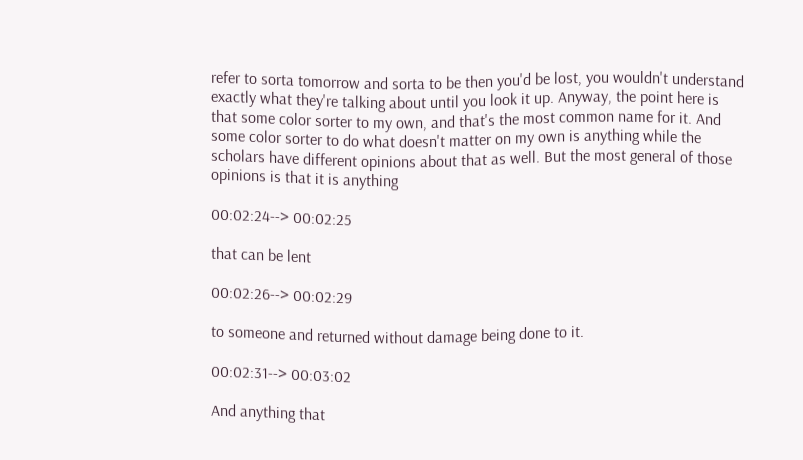refer to sorta tomorrow and sorta to be then you'd be lost, you wouldn't understand exactly what they're talking about until you look it up. Anyway, the point here is that some color sorter to my own, and that's the most common name for it. And some color sorter to do what doesn't matter on my own is anything while the scholars have different opinions about that as well. But the most general of those opinions is that it is anything

00:02:24--> 00:02:25

that can be lent

00:02:26--> 00:02:29

to someone and returned without damage being done to it.

00:02:31--> 00:03:02

And anything that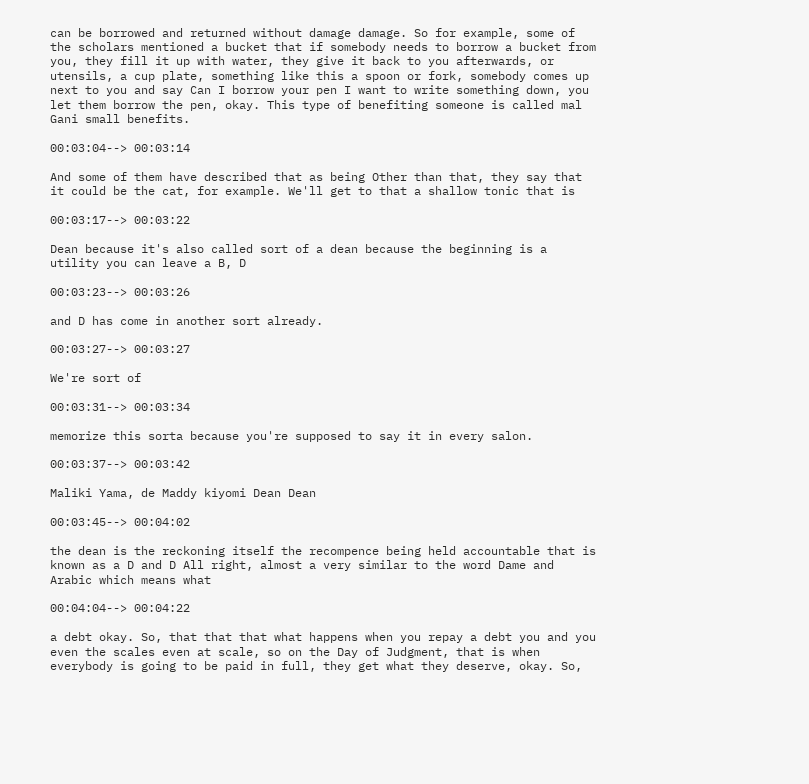can be borrowed and returned without damage damage. So for example, some of the scholars mentioned a bucket that if somebody needs to borrow a bucket from you, they fill it up with water, they give it back to you afterwards, or utensils, a cup plate, something like this a spoon or fork, somebody comes up next to you and say Can I borrow your pen I want to write something down, you let them borrow the pen, okay. This type of benefiting someone is called mal Gani small benefits.

00:03:04--> 00:03:14

And some of them have described that as being Other than that, they say that it could be the cat, for example. We'll get to that a shallow tonic that is

00:03:17--> 00:03:22

Dean because it's also called sort of a dean because the beginning is a utility you can leave a B, D

00:03:23--> 00:03:26

and D has come in another sort already.

00:03:27--> 00:03:27

We're sort of

00:03:31--> 00:03:34

memorize this sorta because you're supposed to say it in every salon.

00:03:37--> 00:03:42

Maliki Yama, de Maddy kiyomi Dean Dean

00:03:45--> 00:04:02

the dean is the reckoning itself the recompence being held accountable that is known as a D and D All right, almost a very similar to the word Dame and Arabic which means what

00:04:04--> 00:04:22

a debt okay. So, that that that what happens when you repay a debt you and you even the scales even at scale, so on the Day of Judgment, that is when everybody is going to be paid in full, they get what they deserve, okay. So,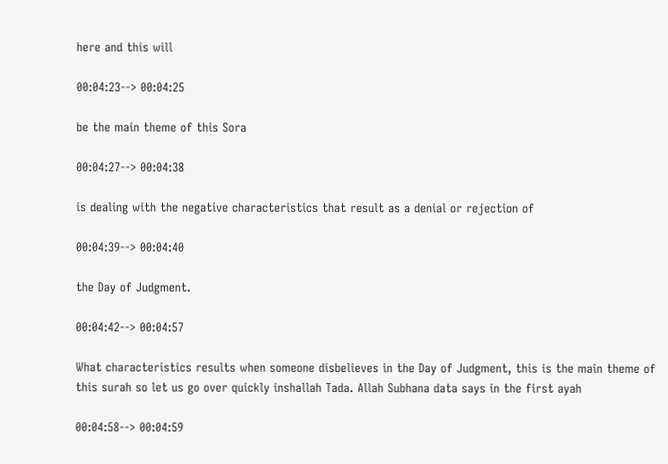here and this will

00:04:23--> 00:04:25

be the main theme of this Sora

00:04:27--> 00:04:38

is dealing with the negative characteristics that result as a denial or rejection of

00:04:39--> 00:04:40

the Day of Judgment.

00:04:42--> 00:04:57

What characteristics results when someone disbelieves in the Day of Judgment, this is the main theme of this surah so let us go over quickly inshallah Tada. Allah Subhana data says in the first ayah

00:04:58--> 00:04:59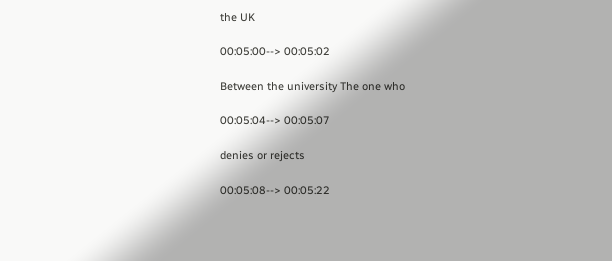the UK

00:05:00--> 00:05:02

Between the university The one who

00:05:04--> 00:05:07

denies or rejects

00:05:08--> 00:05:22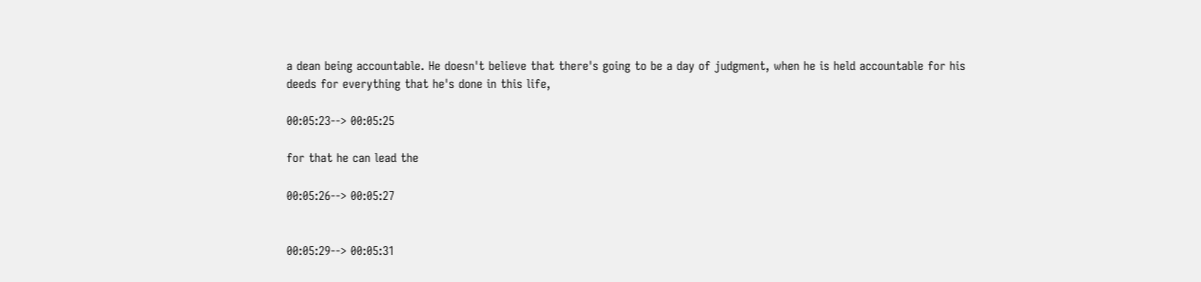a dean being accountable. He doesn't believe that there's going to be a day of judgment, when he is held accountable for his deeds for everything that he's done in this life,

00:05:23--> 00:05:25

for that he can lead the

00:05:26--> 00:05:27


00:05:29--> 00:05:31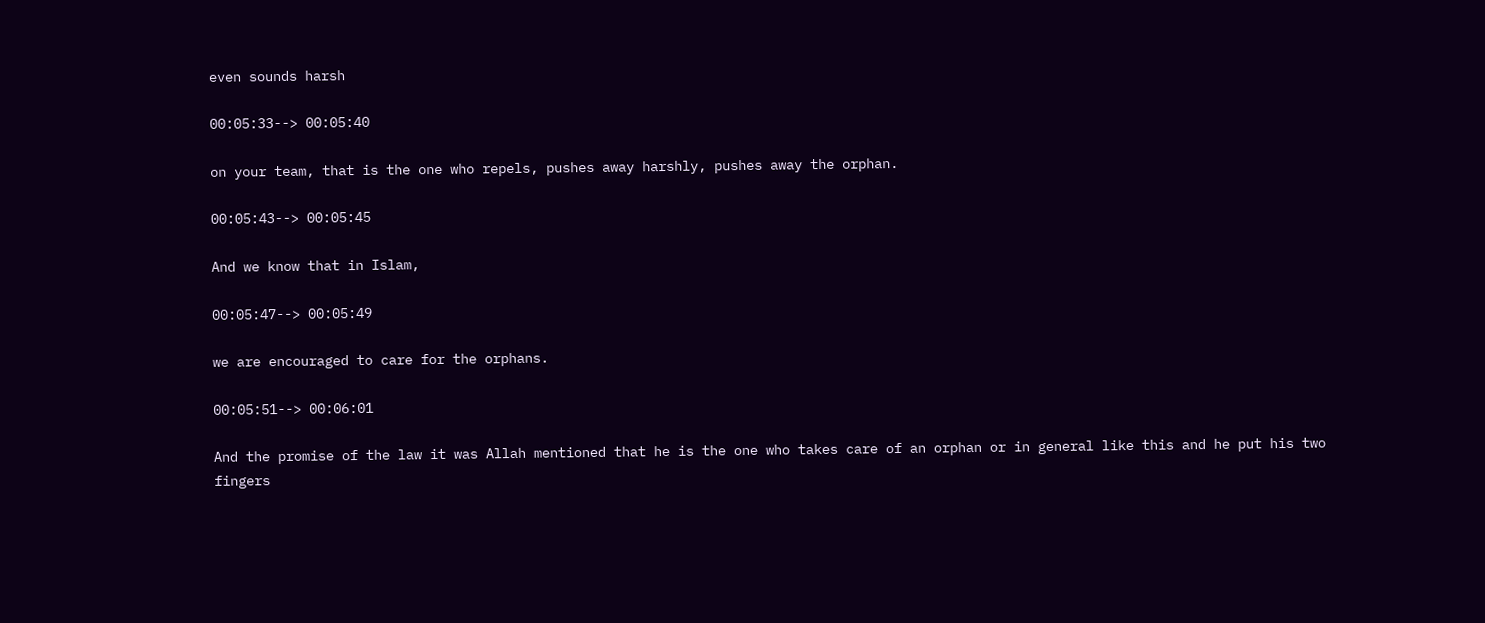even sounds harsh

00:05:33--> 00:05:40

on your team, that is the one who repels, pushes away harshly, pushes away the orphan.

00:05:43--> 00:05:45

And we know that in Islam,

00:05:47--> 00:05:49

we are encouraged to care for the orphans.

00:05:51--> 00:06:01

And the promise of the law it was Allah mentioned that he is the one who takes care of an orphan or in general like this and he put his two fingers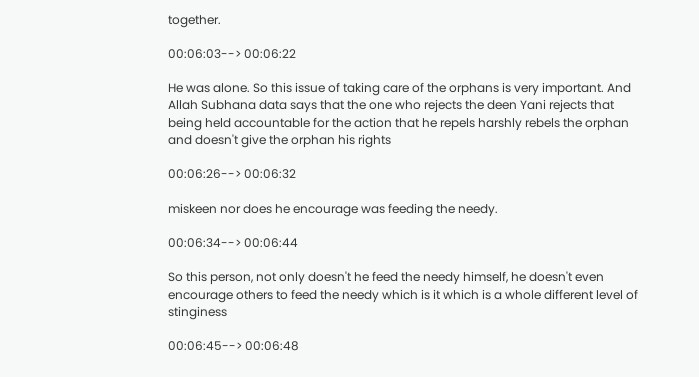together.

00:06:03--> 00:06:22

He was alone. So this issue of taking care of the orphans is very important. And Allah Subhana data says that the one who rejects the deen Yani rejects that being held accountable for the action that he repels harshly rebels the orphan and doesn't give the orphan his rights

00:06:26--> 00:06:32

miskeen nor does he encourage was feeding the needy.

00:06:34--> 00:06:44

So this person, not only doesn't he feed the needy himself, he doesn't even encourage others to feed the needy which is it which is a whole different level of stinginess

00:06:45--> 00:06:48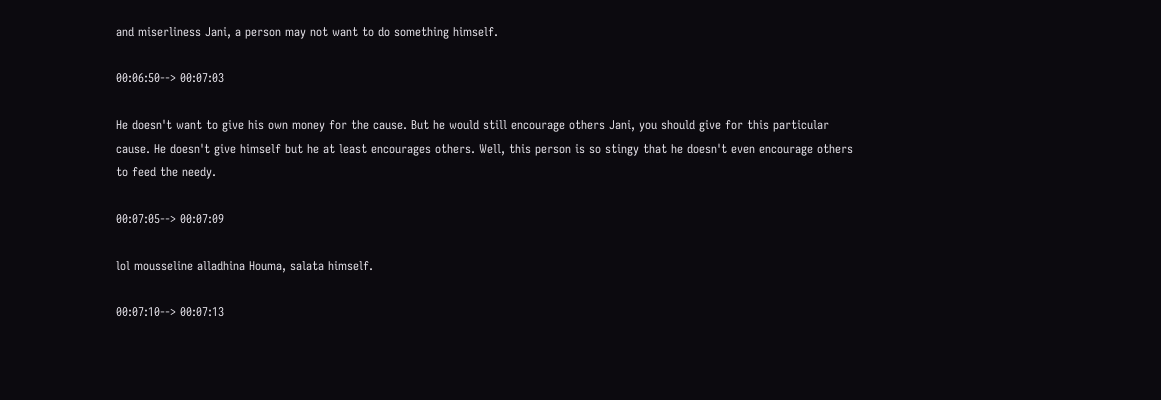and miserliness Jani, a person may not want to do something himself.

00:06:50--> 00:07:03

He doesn't want to give his own money for the cause. But he would still encourage others Jani, you should give for this particular cause. He doesn't give himself but he at least encourages others. Well, this person is so stingy that he doesn't even encourage others to feed the needy.

00:07:05--> 00:07:09

lol mousseline alladhina Houma, salata himself.

00:07:10--> 00:07:13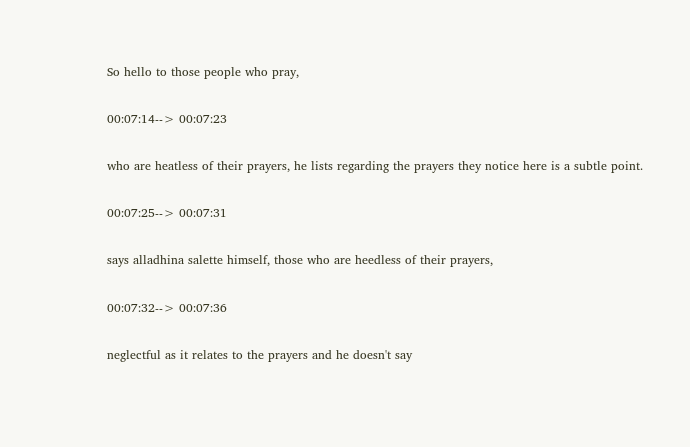So hello to those people who pray,

00:07:14--> 00:07:23

who are heatless of their prayers, he lists regarding the prayers they notice here is a subtle point.

00:07:25--> 00:07:31

says alladhina salette himself, those who are heedless of their prayers,

00:07:32--> 00:07:36

neglectful as it relates to the prayers and he doesn't say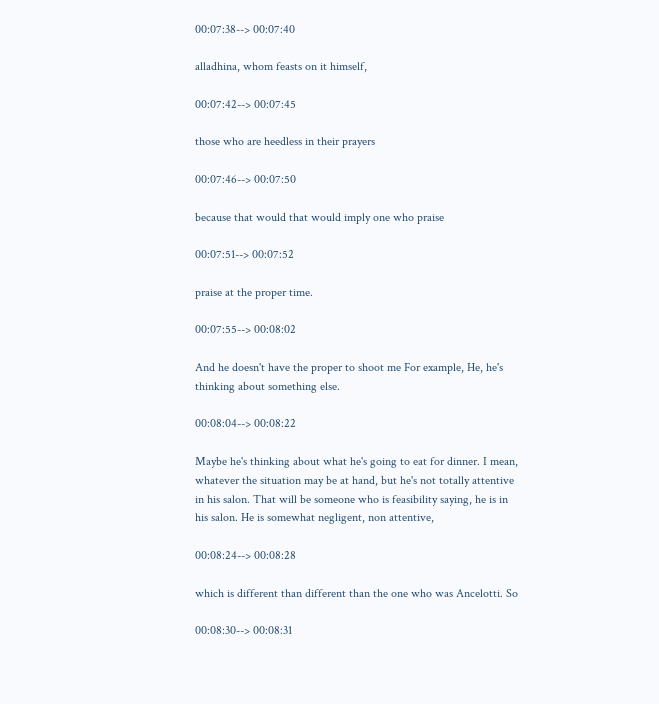00:07:38--> 00:07:40

alladhina, whom feasts on it himself,

00:07:42--> 00:07:45

those who are heedless in their prayers

00:07:46--> 00:07:50

because that would that would imply one who praise

00:07:51--> 00:07:52

praise at the proper time.

00:07:55--> 00:08:02

And he doesn't have the proper to shoot me For example, He, he's thinking about something else.

00:08:04--> 00:08:22

Maybe he's thinking about what he's going to eat for dinner. I mean, whatever the situation may be at hand, but he's not totally attentive in his salon. That will be someone who is feasibility saying, he is in his salon. He is somewhat negligent, non attentive,

00:08:24--> 00:08:28

which is different than different than the one who was Ancelotti. So

00:08:30--> 00:08:31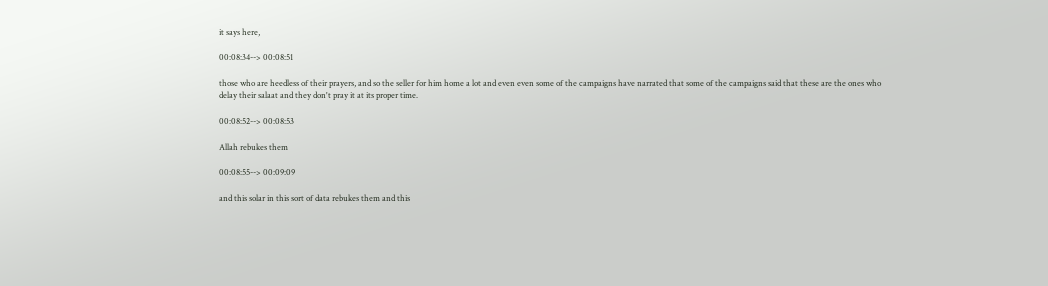it says here,

00:08:34--> 00:08:51

those who are heedless of their prayers, and so the seller for him home a lot and even even some of the campaigns have narrated that some of the campaigns said that these are the ones who delay their salaat and they don't pray it at its proper time.

00:08:52--> 00:08:53

Allah rebukes them

00:08:55--> 00:09:09

and this solar in this sort of data rebukes them and this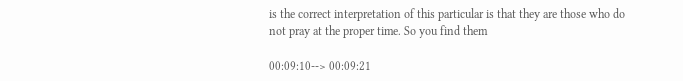is the correct interpretation of this particular is that they are those who do not pray at the proper time. So you find them

00:09:10--> 00:09:21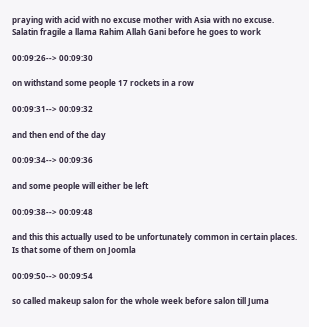praying with acid with no excuse mother with Asia with no excuse. Salatin fragile a llama Rahim Allah Gani before he goes to work

00:09:26--> 00:09:30

on withstand some people 17 rockets in a row

00:09:31--> 00:09:32

and then end of the day

00:09:34--> 00:09:36

and some people will either be left

00:09:38--> 00:09:48

and this this actually used to be unfortunately common in certain places. Is that some of them on Joomla

00:09:50--> 00:09:54

so called makeup salon for the whole week before salon till Juma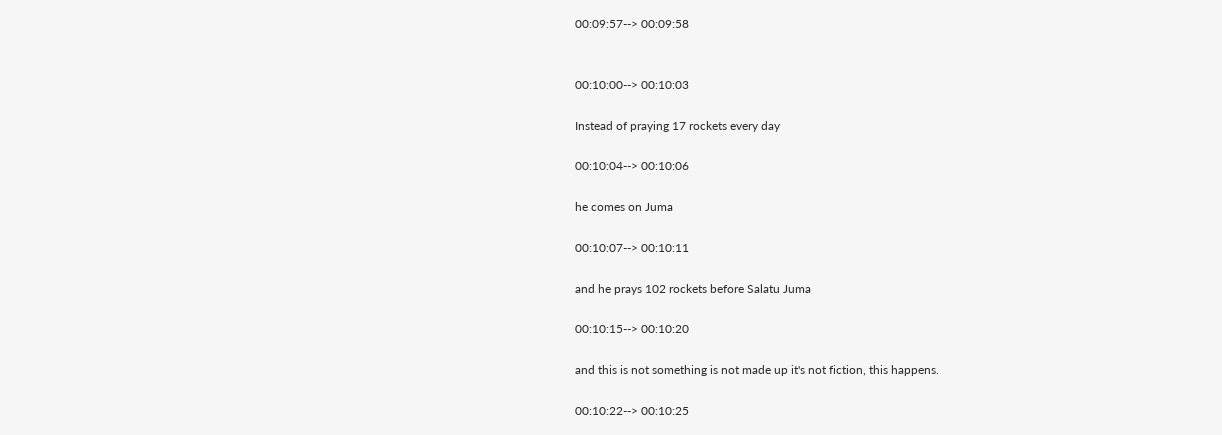00:09:57--> 00:09:58


00:10:00--> 00:10:03

Instead of praying 17 rockets every day

00:10:04--> 00:10:06

he comes on Juma

00:10:07--> 00:10:11

and he prays 102 rockets before Salatu Juma

00:10:15--> 00:10:20

and this is not something is not made up it's not fiction, this happens.

00:10:22--> 00:10:25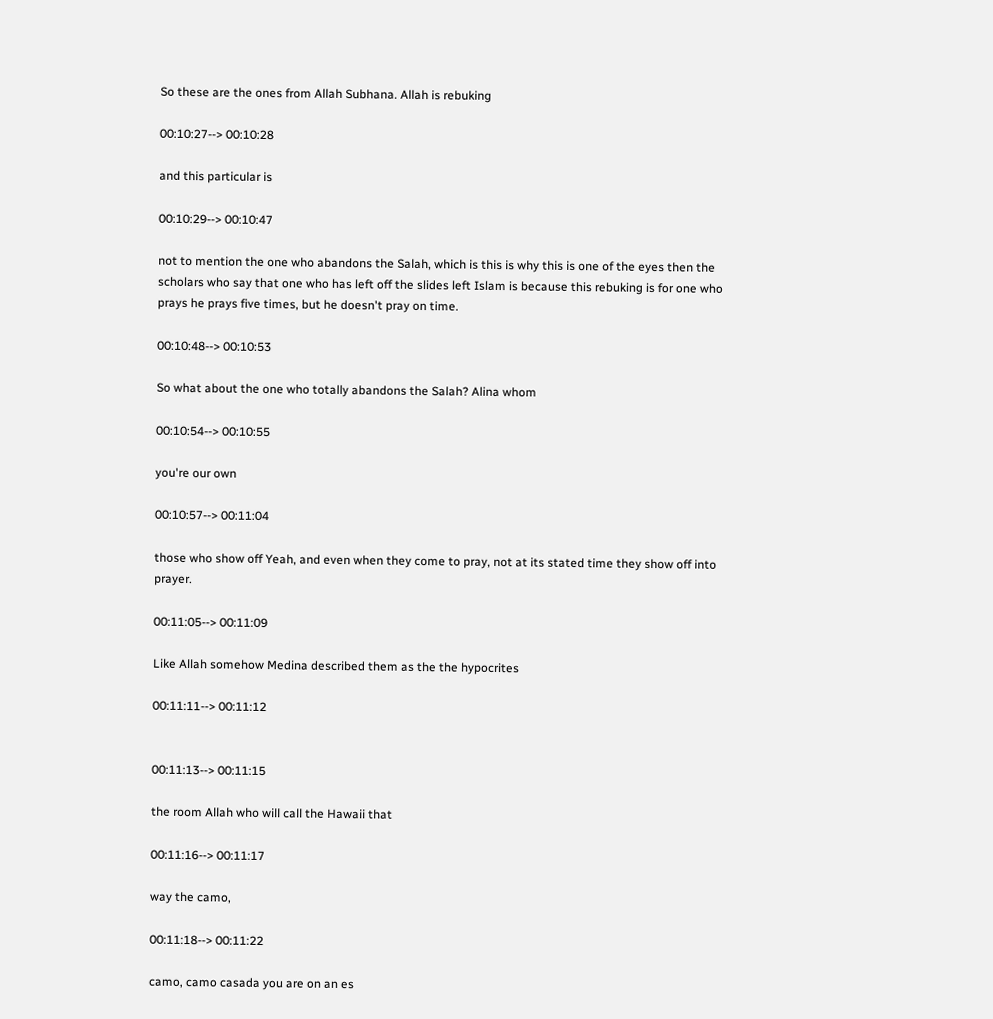So these are the ones from Allah Subhana. Allah is rebuking

00:10:27--> 00:10:28

and this particular is

00:10:29--> 00:10:47

not to mention the one who abandons the Salah, which is this is why this is one of the eyes then the scholars who say that one who has left off the slides left Islam is because this rebuking is for one who prays he prays five times, but he doesn't pray on time.

00:10:48--> 00:10:53

So what about the one who totally abandons the Salah? Alina whom

00:10:54--> 00:10:55

you're our own

00:10:57--> 00:11:04

those who show off Yeah, and even when they come to pray, not at its stated time they show off into prayer.

00:11:05--> 00:11:09

Like Allah somehow Medina described them as the the hypocrites

00:11:11--> 00:11:12


00:11:13--> 00:11:15

the room Allah who will call the Hawaii that

00:11:16--> 00:11:17

way the camo,

00:11:18--> 00:11:22

camo, camo casada you are on an es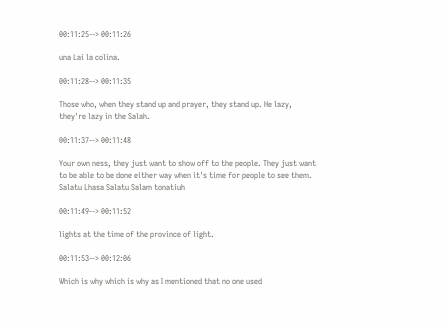00:11:25--> 00:11:26

una Lai la colina.

00:11:28--> 00:11:35

Those who, when they stand up and prayer, they stand up. He lazy, they're lazy in the Salah.

00:11:37--> 00:11:48

Your own ness, they just want to show off to the people. They just want to be able to be done either way when it's time for people to see them. Salatu Lhasa Salatu Salam tonatiuh

00:11:49--> 00:11:52

lights at the time of the province of light.

00:11:53--> 00:12:06

Which is why which is why as I mentioned that no one used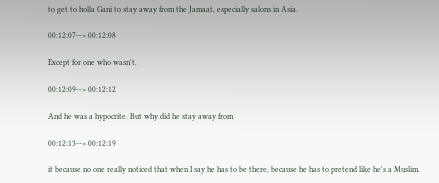to get to holla Gani to stay away from the Jamaat, especially salons in Asia.

00:12:07--> 00:12:08

Except for one who wasn't.

00:12:09--> 00:12:12

And he was a hypocrite. But why did he stay away from

00:12:13--> 00:12:19

it because no one really noticed that when I say he has to be there, because he has to pretend like he's a Muslim.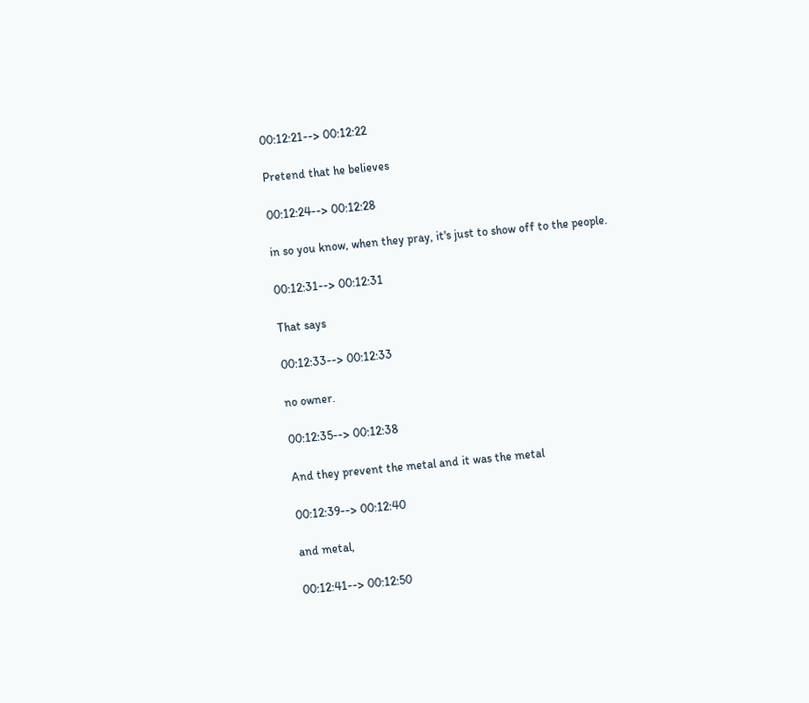00:12:21--> 00:12:22

Pretend that he believes

00:12:24--> 00:12:28

in so you know, when they pray, it's just to show off to the people.

00:12:31--> 00:12:31

That says

00:12:33--> 00:12:33

no owner.

00:12:35--> 00:12:38

And they prevent the metal and it was the metal

00:12:39--> 00:12:40

and metal,

00:12:41--> 00:12:50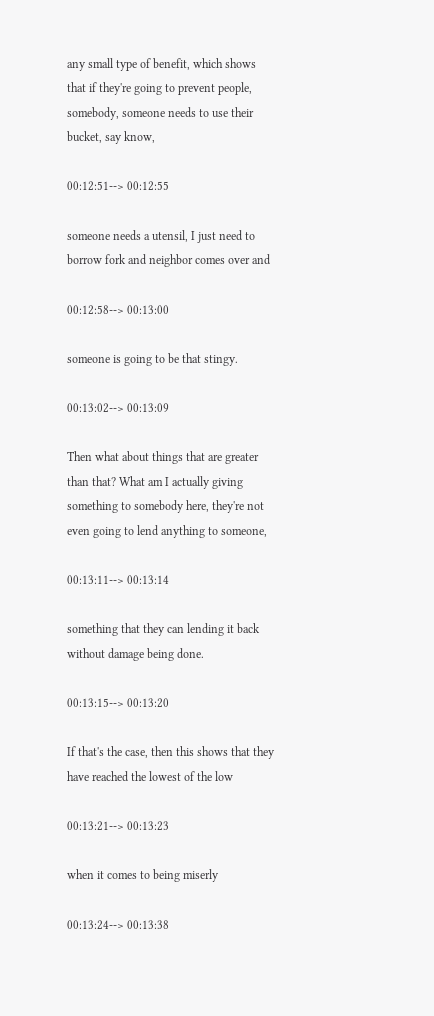any small type of benefit, which shows that if they're going to prevent people, somebody, someone needs to use their bucket, say know,

00:12:51--> 00:12:55

someone needs a utensil, I just need to borrow fork and neighbor comes over and

00:12:58--> 00:13:00

someone is going to be that stingy.

00:13:02--> 00:13:09

Then what about things that are greater than that? What am I actually giving something to somebody here, they're not even going to lend anything to someone,

00:13:11--> 00:13:14

something that they can lending it back without damage being done.

00:13:15--> 00:13:20

If that's the case, then this shows that they have reached the lowest of the low

00:13:21--> 00:13:23

when it comes to being miserly

00:13:24--> 00:13:38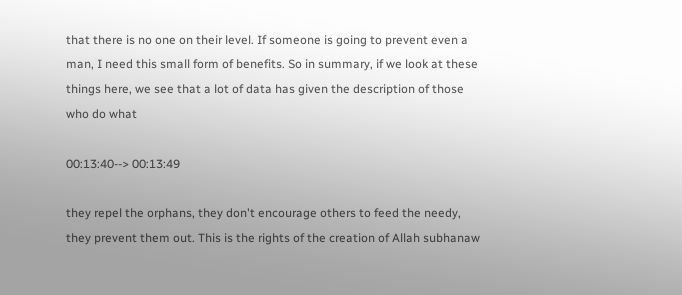that there is no one on their level. If someone is going to prevent even a man, I need this small form of benefits. So in summary, if we look at these things here, we see that a lot of data has given the description of those who do what

00:13:40--> 00:13:49

they repel the orphans, they don't encourage others to feed the needy, they prevent them out. This is the rights of the creation of Allah subhanaw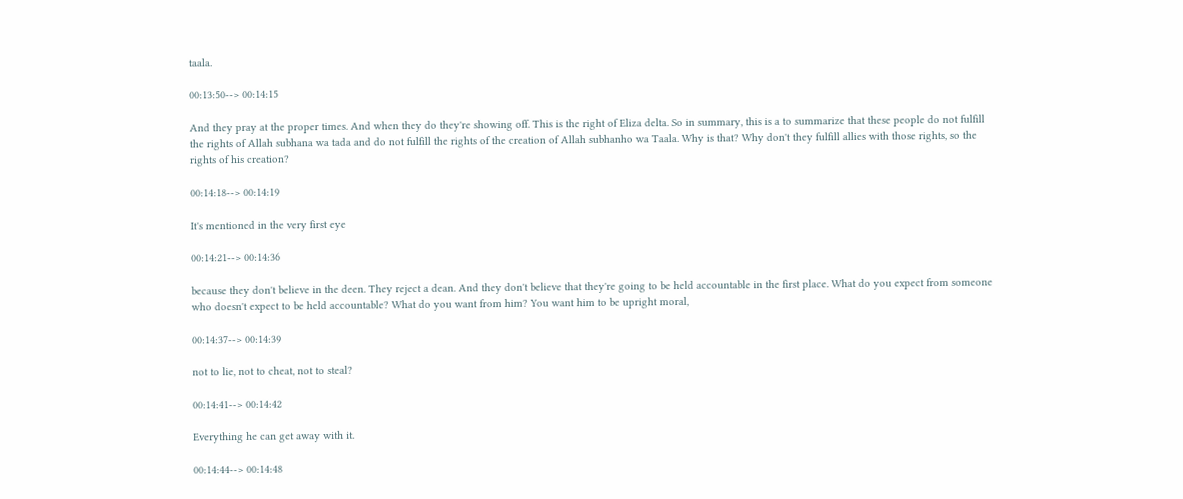taala.

00:13:50--> 00:14:15

And they pray at the proper times. And when they do they're showing off. This is the right of Eliza delta. So in summary, this is a to summarize that these people do not fulfill the rights of Allah subhana wa tada and do not fulfill the rights of the creation of Allah subhanho wa Taala. Why is that? Why don't they fulfill allies with those rights, so the rights of his creation?

00:14:18--> 00:14:19

It's mentioned in the very first eye

00:14:21--> 00:14:36

because they don't believe in the deen. They reject a dean. And they don't believe that they're going to be held accountable in the first place. What do you expect from someone who doesn't expect to be held accountable? What do you want from him? You want him to be upright moral,

00:14:37--> 00:14:39

not to lie, not to cheat, not to steal?

00:14:41--> 00:14:42

Everything he can get away with it.

00:14:44--> 00:14:48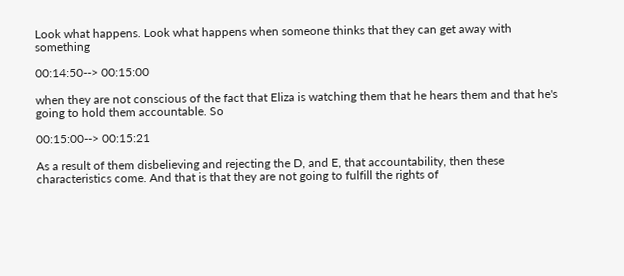Look what happens. Look what happens when someone thinks that they can get away with something

00:14:50--> 00:15:00

when they are not conscious of the fact that Eliza is watching them that he hears them and that he's going to hold them accountable. So

00:15:00--> 00:15:21

As a result of them disbelieving and rejecting the D, and E, that accountability, then these characteristics come. And that is that they are not going to fulfill the rights of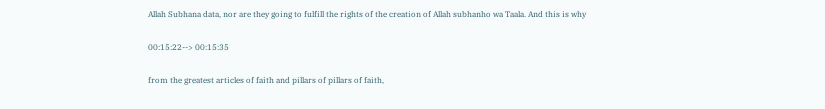Allah Subhana data, nor are they going to fulfill the rights of the creation of Allah subhanho wa Taala. And this is why

00:15:22--> 00:15:35

from the greatest articles of faith and pillars of pillars of faith,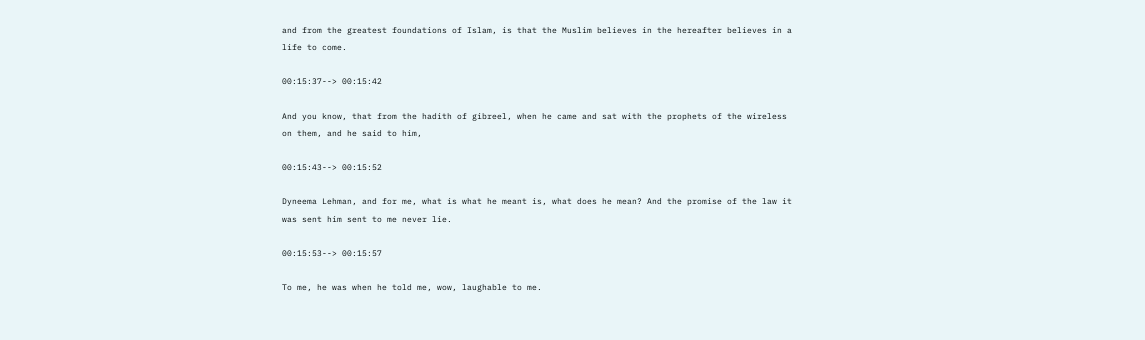and from the greatest foundations of Islam, is that the Muslim believes in the hereafter believes in a life to come.

00:15:37--> 00:15:42

And you know, that from the hadith of gibreel, when he came and sat with the prophets of the wireless on them, and he said to him,

00:15:43--> 00:15:52

Dyneema Lehman, and for me, what is what he meant is, what does he mean? And the promise of the law it was sent him sent to me never lie.

00:15:53--> 00:15:57

To me, he was when he told me, wow, laughable to me.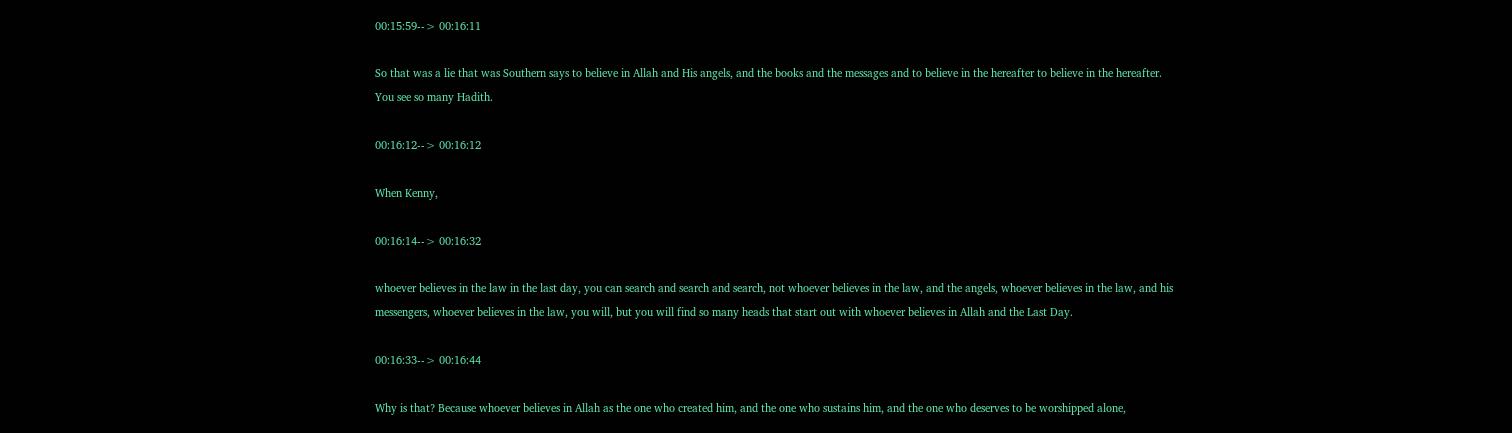00:15:59--> 00:16:11

So that was a lie that was Southern says to believe in Allah and His angels, and the books and the messages and to believe in the hereafter to believe in the hereafter. You see so many Hadith.

00:16:12--> 00:16:12

When Kenny,

00:16:14--> 00:16:32

whoever believes in the law in the last day, you can search and search and search, not whoever believes in the law, and the angels, whoever believes in the law, and his messengers, whoever believes in the law, you will, but you will find so many heads that start out with whoever believes in Allah and the Last Day.

00:16:33--> 00:16:44

Why is that? Because whoever believes in Allah as the one who created him, and the one who sustains him, and the one who deserves to be worshipped alone,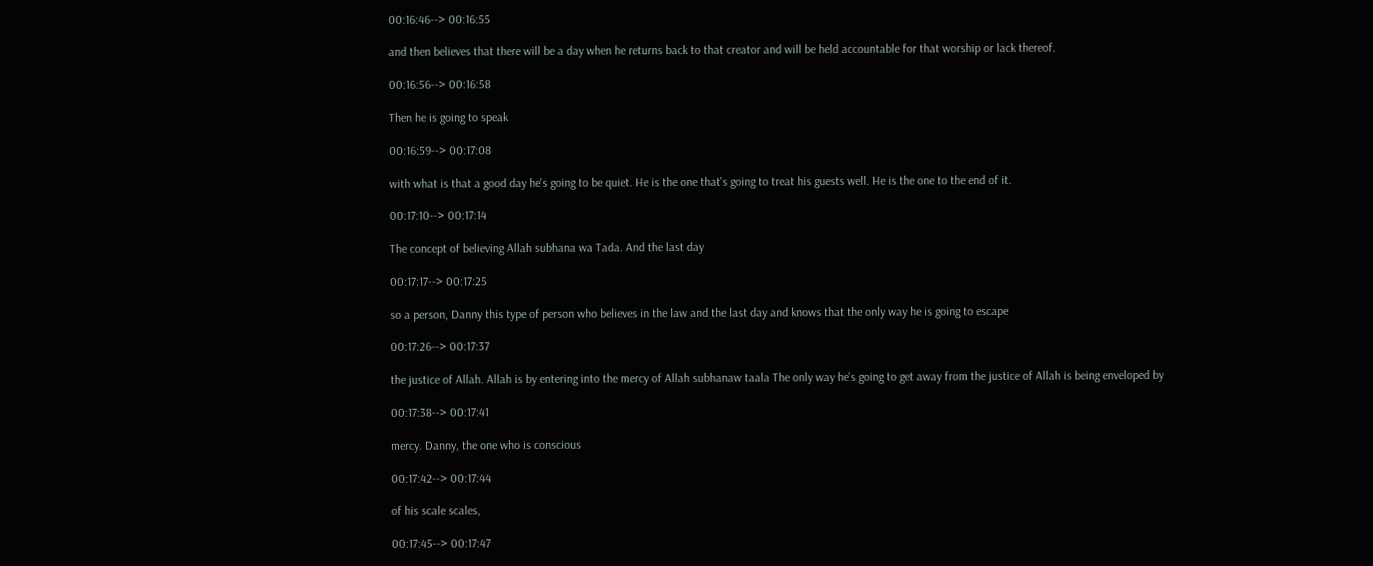00:16:46--> 00:16:55

and then believes that there will be a day when he returns back to that creator and will be held accountable for that worship or lack thereof.

00:16:56--> 00:16:58

Then he is going to speak

00:16:59--> 00:17:08

with what is that a good day he's going to be quiet. He is the one that's going to treat his guests well. He is the one to the end of it.

00:17:10--> 00:17:14

The concept of believing Allah subhana wa Tada. And the last day

00:17:17--> 00:17:25

so a person, Danny this type of person who believes in the law and the last day and knows that the only way he is going to escape

00:17:26--> 00:17:37

the justice of Allah. Allah is by entering into the mercy of Allah subhanaw taala The only way he's going to get away from the justice of Allah is being enveloped by

00:17:38--> 00:17:41

mercy. Danny, the one who is conscious

00:17:42--> 00:17:44

of his scale scales,

00:17:45--> 00:17:47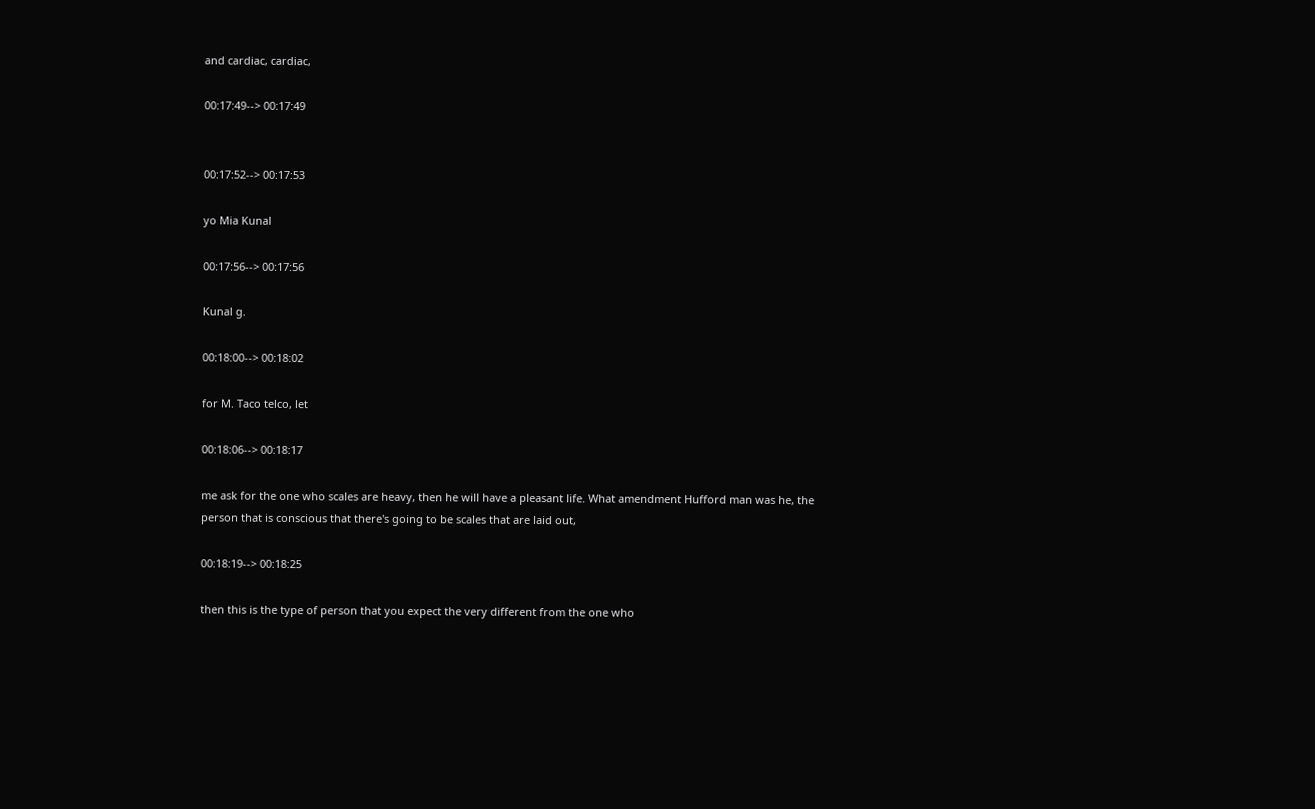and cardiac, cardiac,

00:17:49--> 00:17:49


00:17:52--> 00:17:53

yo Mia Kunal

00:17:56--> 00:17:56

Kunal g.

00:18:00--> 00:18:02

for M. Taco telco, let

00:18:06--> 00:18:17

me ask for the one who scales are heavy, then he will have a pleasant life. What amendment Hufford man was he, the person that is conscious that there's going to be scales that are laid out,

00:18:19--> 00:18:25

then this is the type of person that you expect the very different from the one who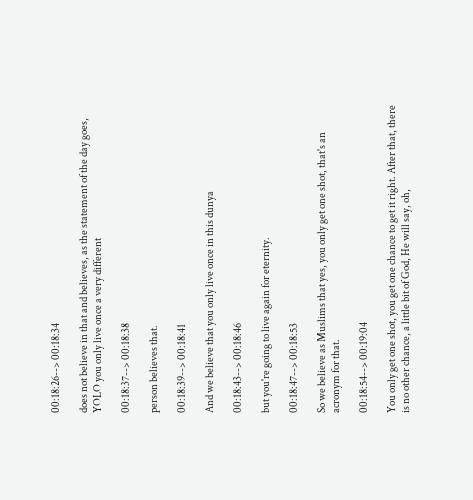00:18:26--> 00:18:34

does not believe in that and believes, as the statement of the day goes, YOLO you only live once a very different

00:18:37--> 00:18:38

person believes that.

00:18:39--> 00:18:41

And we believe that you only live once in this dunya

00:18:43--> 00:18:46

but you're going to live again for eternity.

00:18:47--> 00:18:53

So we believe as Muslims that yes, you only get one shot, that's an acronym for that.

00:18:54--> 00:19:04

You only get one shot, you get one chance to get it right. After that, there is no other chance, a little bit of God, He will say, oh,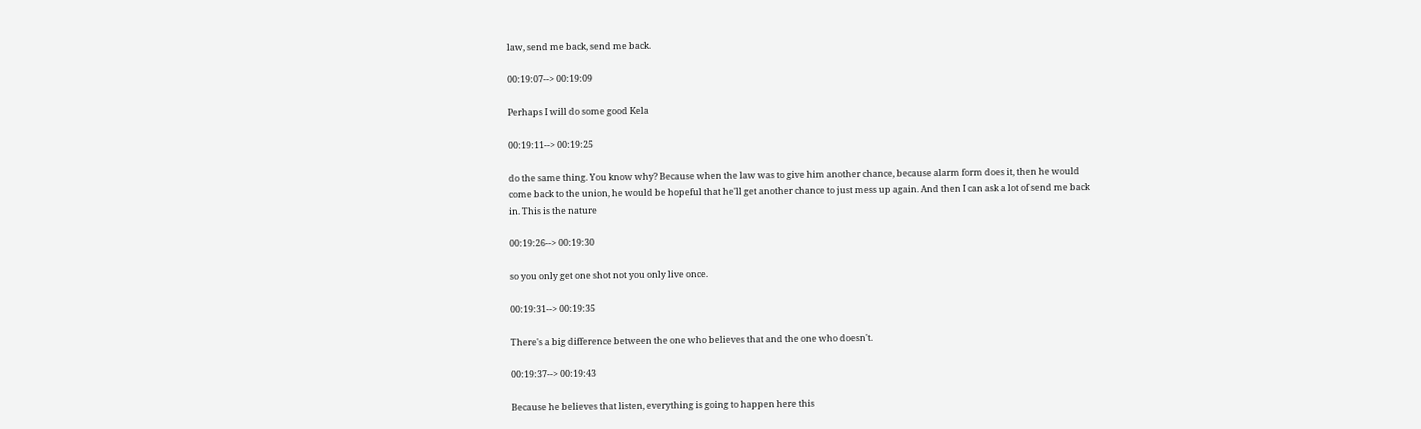law, send me back, send me back.

00:19:07--> 00:19:09

Perhaps I will do some good Kela

00:19:11--> 00:19:25

do the same thing. You know why? Because when the law was to give him another chance, because alarm form does it, then he would come back to the union, he would be hopeful that he'll get another chance to just mess up again. And then I can ask a lot of send me back in. This is the nature

00:19:26--> 00:19:30

so you only get one shot not you only live once.

00:19:31--> 00:19:35

There's a big difference between the one who believes that and the one who doesn't.

00:19:37--> 00:19:43

Because he believes that listen, everything is going to happen here this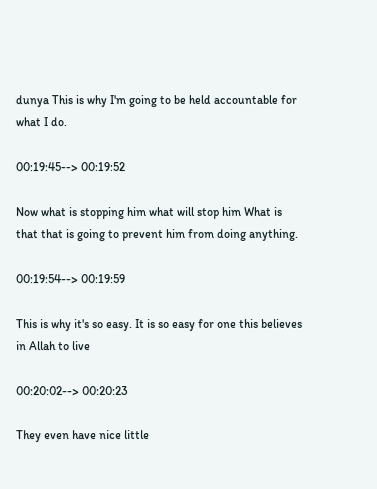dunya This is why I'm going to be held accountable for what I do.

00:19:45--> 00:19:52

Now what is stopping him what will stop him What is that that is going to prevent him from doing anything.

00:19:54--> 00:19:59

This is why it's so easy. It is so easy for one this believes in Allah to live

00:20:02--> 00:20:23

They even have nice little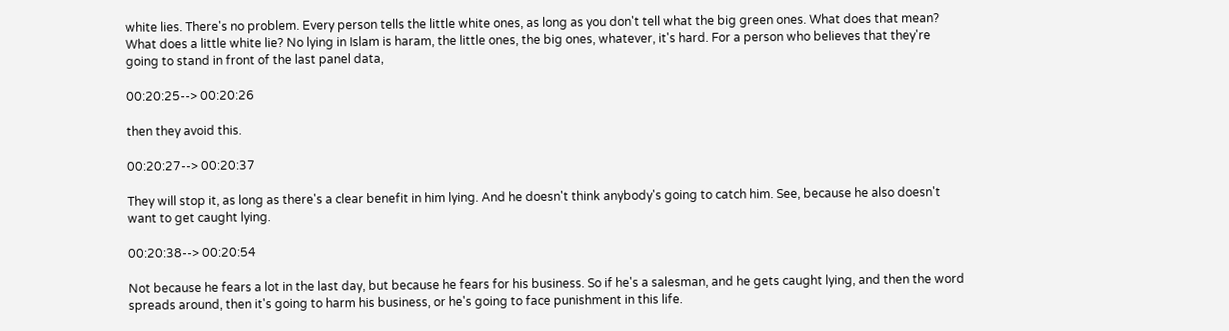white lies. There's no problem. Every person tells the little white ones, as long as you don't tell what the big green ones. What does that mean? What does a little white lie? No lying in Islam is haram, the little ones, the big ones, whatever, it's hard. For a person who believes that they're going to stand in front of the last panel data,

00:20:25--> 00:20:26

then they avoid this.

00:20:27--> 00:20:37

They will stop it, as long as there's a clear benefit in him lying. And he doesn't think anybody's going to catch him. See, because he also doesn't want to get caught lying.

00:20:38--> 00:20:54

Not because he fears a lot in the last day, but because he fears for his business. So if he's a salesman, and he gets caught lying, and then the word spreads around, then it's going to harm his business, or he's going to face punishment in this life.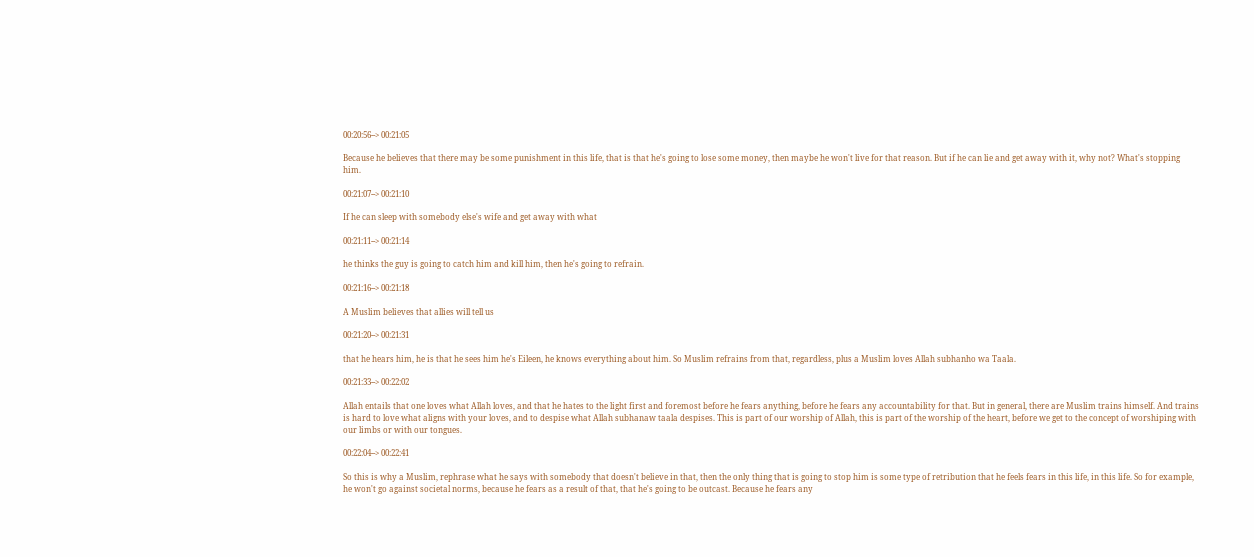00:20:56--> 00:21:05

Because he believes that there may be some punishment in this life, that is that he's going to lose some money, then maybe he won't live for that reason. But if he can lie and get away with it, why not? What's stopping him.

00:21:07--> 00:21:10

If he can sleep with somebody else's wife and get away with what

00:21:11--> 00:21:14

he thinks the guy is going to catch him and kill him, then he's going to refrain.

00:21:16--> 00:21:18

A Muslim believes that allies will tell us

00:21:20--> 00:21:31

that he hears him, he is that he sees him he's Eileen, he knows everything about him. So Muslim refrains from that, regardless, plus a Muslim loves Allah subhanho wa Taala.

00:21:33--> 00:22:02

Allah entails that one loves what Allah loves, and that he hates to the light first and foremost before he fears anything, before he fears any accountability for that. But in general, there are Muslim trains himself. And trains is hard to love what aligns with your loves, and to despise what Allah subhanaw taala despises. This is part of our worship of Allah, this is part of the worship of the heart, before we get to the concept of worshiping with our limbs or with our tongues.

00:22:04--> 00:22:41

So this is why a Muslim, rephrase what he says with somebody that doesn't believe in that, then the only thing that is going to stop him is some type of retribution that he feels fears in this life, in this life. So for example, he won't go against societal norms, because he fears as a result of that, that he's going to be outcast. Because he fears any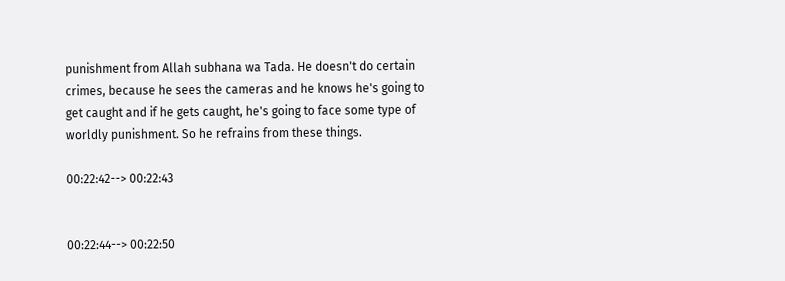punishment from Allah subhana wa Tada. He doesn't do certain crimes, because he sees the cameras and he knows he's going to get caught and if he gets caught, he's going to face some type of worldly punishment. So he refrains from these things.

00:22:42--> 00:22:43


00:22:44--> 00:22:50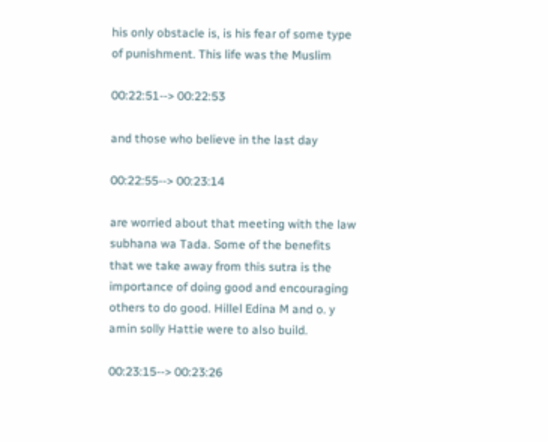his only obstacle is, is his fear of some type of punishment. This life was the Muslim

00:22:51--> 00:22:53

and those who believe in the last day

00:22:55--> 00:23:14

are worried about that meeting with the law subhana wa Tada. Some of the benefits that we take away from this sutra is the importance of doing good and encouraging others to do good. Hillel Edina M and o. y amin solly Hattie were to also build.

00:23:15--> 00:23:26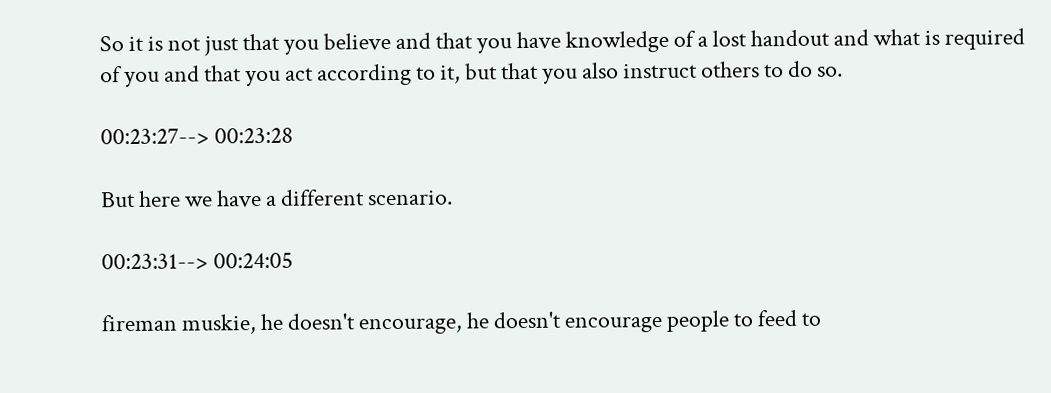So it is not just that you believe and that you have knowledge of a lost handout and what is required of you and that you act according to it, but that you also instruct others to do so.

00:23:27--> 00:23:28

But here we have a different scenario.

00:23:31--> 00:24:05

fireman muskie, he doesn't encourage, he doesn't encourage people to feed to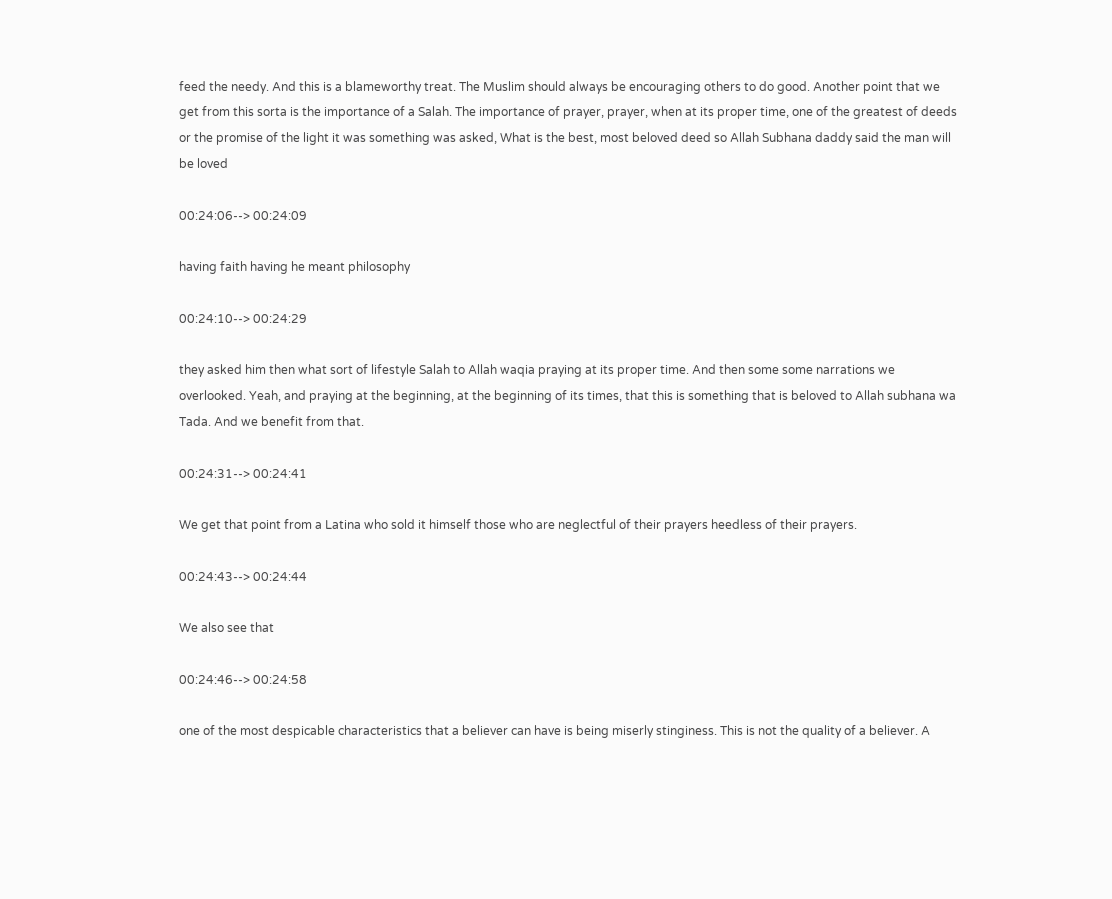feed the needy. And this is a blameworthy treat. The Muslim should always be encouraging others to do good. Another point that we get from this sorta is the importance of a Salah. The importance of prayer, prayer, when at its proper time, one of the greatest of deeds or the promise of the light it was something was asked, What is the best, most beloved deed so Allah Subhana daddy said the man will be loved

00:24:06--> 00:24:09

having faith having he meant philosophy

00:24:10--> 00:24:29

they asked him then what sort of lifestyle Salah to Allah waqia praying at its proper time. And then some some narrations we overlooked. Yeah, and praying at the beginning, at the beginning of its times, that this is something that is beloved to Allah subhana wa Tada. And we benefit from that.

00:24:31--> 00:24:41

We get that point from a Latina who sold it himself those who are neglectful of their prayers heedless of their prayers.

00:24:43--> 00:24:44

We also see that

00:24:46--> 00:24:58

one of the most despicable characteristics that a believer can have is being miserly stinginess. This is not the quality of a believer. A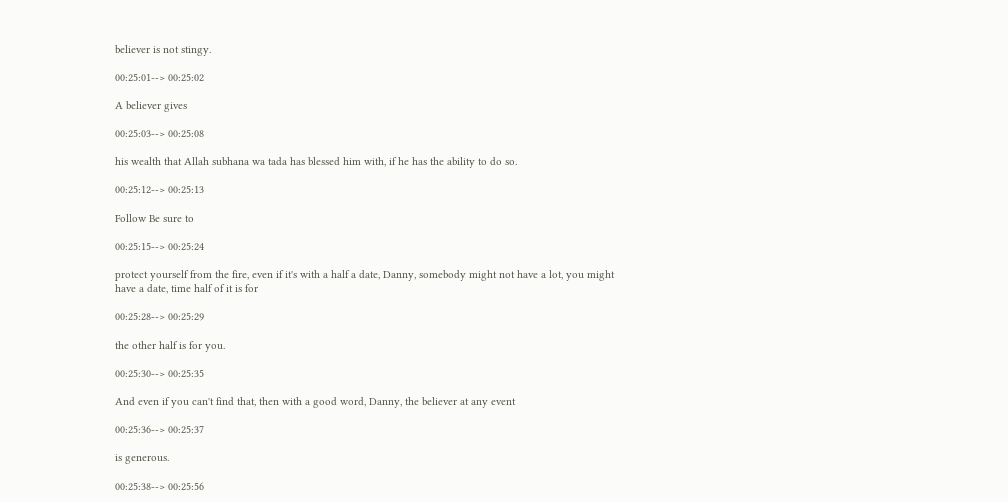believer is not stingy.

00:25:01--> 00:25:02

A believer gives

00:25:03--> 00:25:08

his wealth that Allah subhana wa tada has blessed him with, if he has the ability to do so.

00:25:12--> 00:25:13

Follow Be sure to

00:25:15--> 00:25:24

protect yourself from the fire, even if it's with a half a date, Danny, somebody might not have a lot, you might have a date, time half of it is for

00:25:28--> 00:25:29

the other half is for you.

00:25:30--> 00:25:35

And even if you can't find that, then with a good word, Danny, the believer at any event

00:25:36--> 00:25:37

is generous.

00:25:38--> 00:25:56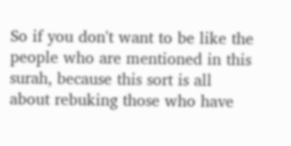So if you don't want to be like the people who are mentioned in this surah, because this sort is all about rebuking those who have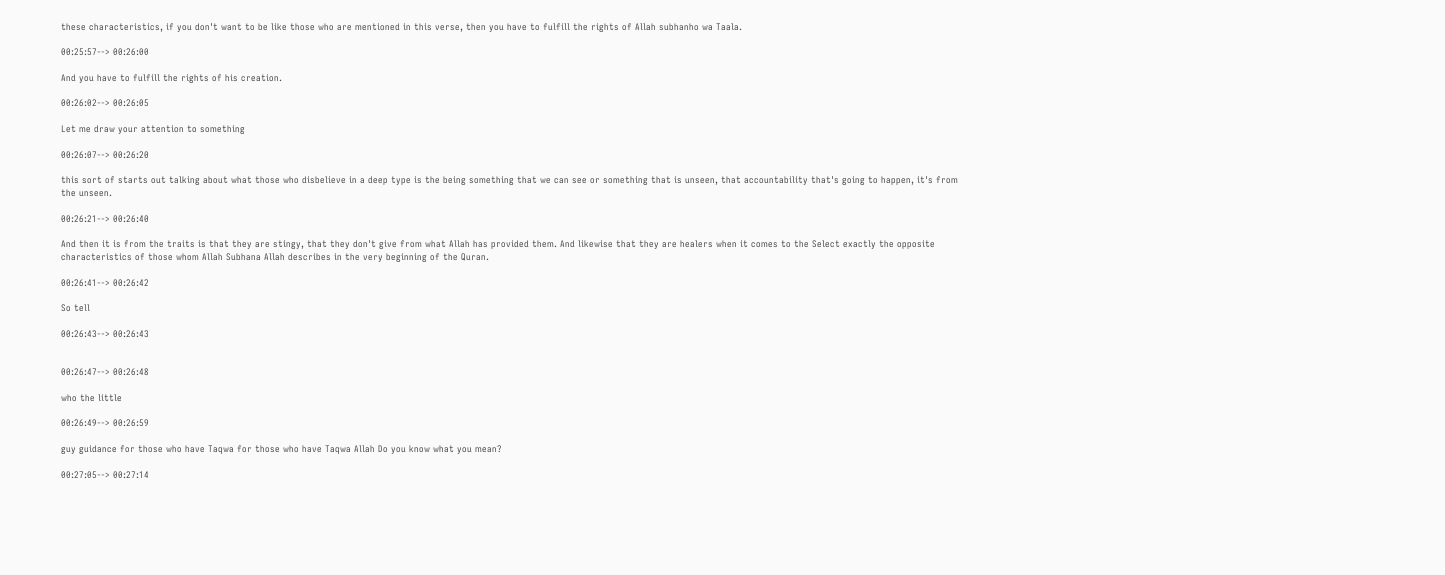these characteristics, if you don't want to be like those who are mentioned in this verse, then you have to fulfill the rights of Allah subhanho wa Taala.

00:25:57--> 00:26:00

And you have to fulfill the rights of his creation.

00:26:02--> 00:26:05

Let me draw your attention to something

00:26:07--> 00:26:20

this sort of starts out talking about what those who disbelieve in a deep type is the being something that we can see or something that is unseen, that accountability that's going to happen, it's from the unseen.

00:26:21--> 00:26:40

And then it is from the traits is that they are stingy, that they don't give from what Allah has provided them. And likewise that they are healers when it comes to the Select exactly the opposite characteristics of those whom Allah Subhana Allah describes in the very beginning of the Quran.

00:26:41--> 00:26:42

So tell

00:26:43--> 00:26:43


00:26:47--> 00:26:48

who the little

00:26:49--> 00:26:59

guy guidance for those who have Taqwa for those who have Taqwa Allah Do you know what you mean?

00:27:05--> 00:27:14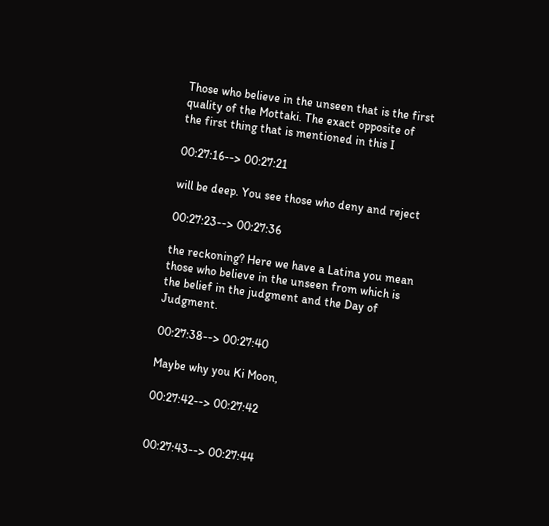Those who believe in the unseen that is the first quality of the Mottaki. The exact opposite of the first thing that is mentioned in this I

00:27:16--> 00:27:21

will be deep. You see those who deny and reject

00:27:23--> 00:27:36

the reckoning? Here we have a Latina you mean those who believe in the unseen from which is the belief in the judgment and the Day of Judgment.

00:27:38--> 00:27:40

Maybe why you Ki Moon,

00:27:42--> 00:27:42


00:27:43--> 00:27:44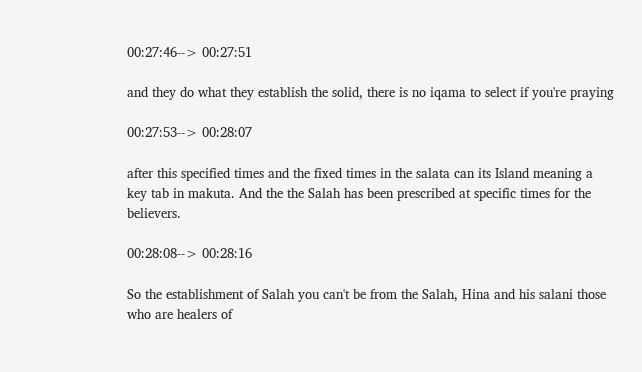00:27:46--> 00:27:51

and they do what they establish the solid, there is no iqama to select if you're praying

00:27:53--> 00:28:07

after this specified times and the fixed times in the salata can its Island meaning a key tab in makuta. And the the Salah has been prescribed at specific times for the believers.

00:28:08--> 00:28:16

So the establishment of Salah you can't be from the Salah, Hina and his salani those who are healers of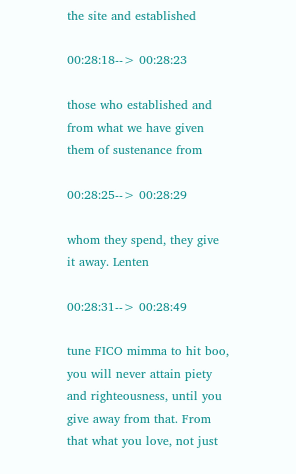the site and established

00:28:18--> 00:28:23

those who established and from what we have given them of sustenance from

00:28:25--> 00:28:29

whom they spend, they give it away. Lenten

00:28:31--> 00:28:49

tune FICO mimma to hit boo, you will never attain piety and righteousness, until you give away from that. From that what you love, not just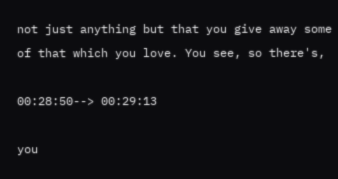not just anything but that you give away some of that which you love. You see, so there's,

00:28:50--> 00:29:13

you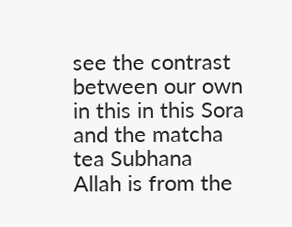see the contrast between our own in this in this Sora and the matcha tea Subhana Allah is from the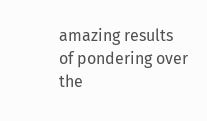amazing results of pondering over the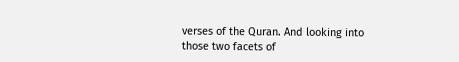verses of the Quran. And looking into those two facets of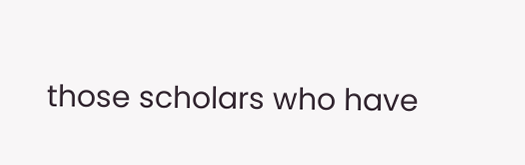those scholars who have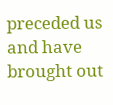preceded us and have brought out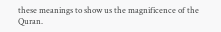these meanings to show us the magnificence of the Quran.